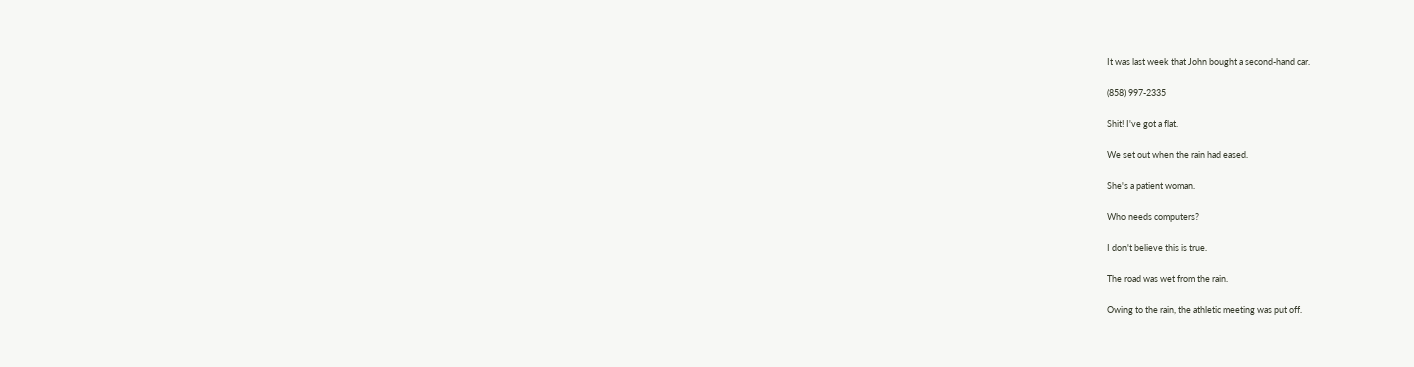It was last week that John bought a second-hand car.

(858) 997-2335

Shit! I've got a flat.

We set out when the rain had eased.

She's a patient woman.

Who needs computers?

I don't believe this is true.

The road was wet from the rain.

Owing to the rain, the athletic meeting was put off.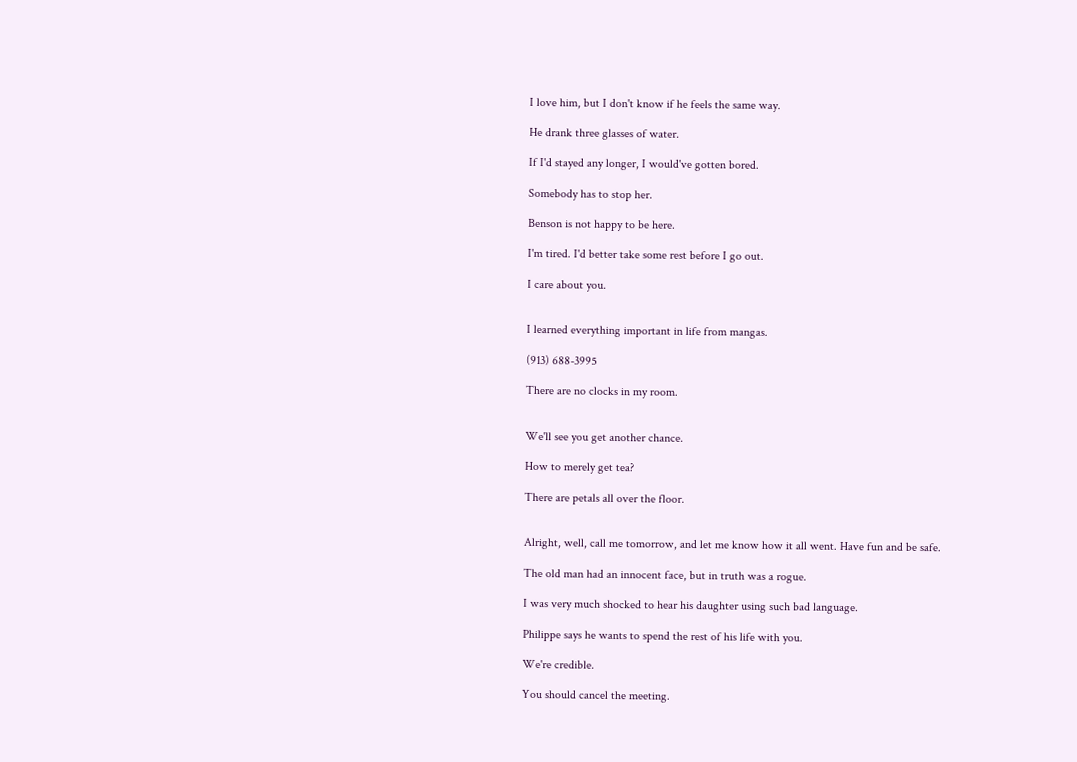I love him, but I don't know if he feels the same way.

He drank three glasses of water.

If I'd stayed any longer, I would've gotten bored.

Somebody has to stop her.

Benson is not happy to be here.

I'm tired. I'd better take some rest before I go out.

I care about you.


I learned everything important in life from mangas.

(913) 688-3995

There are no clocks in my room.


We'll see you get another chance.

How to merely get tea?

There are petals all over the floor.


Alright, well, call me tomorrow, and let me know how it all went. Have fun and be safe.

The old man had an innocent face, but in truth was a rogue.

I was very much shocked to hear his daughter using such bad language.

Philippe says he wants to spend the rest of his life with you.

We're credible.

You should cancel the meeting.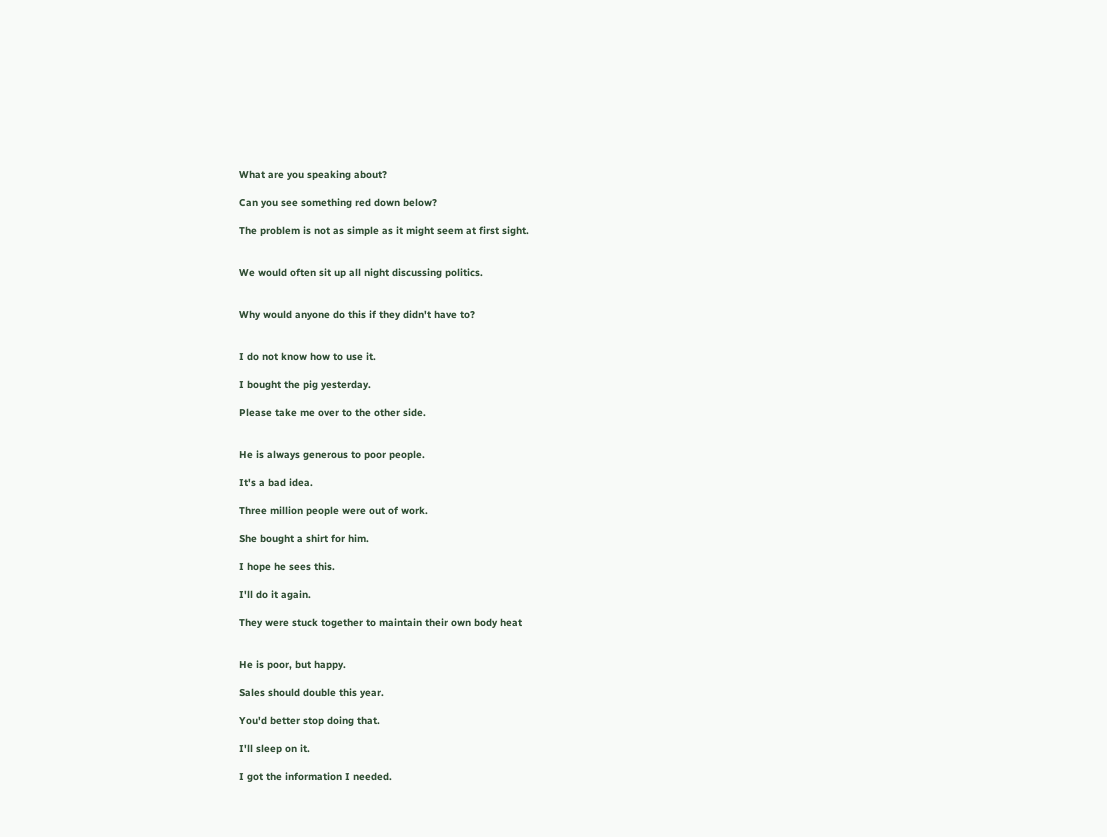What are you speaking about?

Can you see something red down below?

The problem is not as simple as it might seem at first sight.


We would often sit up all night discussing politics.


Why would anyone do this if they didn't have to?


I do not know how to use it.

I bought the pig yesterday.

Please take me over to the other side.


He is always generous to poor people.

It's a bad idea.

Three million people were out of work.

She bought a shirt for him.

I hope he sees this.

I'll do it again.

They were stuck together to maintain their own body heat


He is poor, but happy.

Sales should double this year.

You'd better stop doing that.

I'll sleep on it.

I got the information I needed.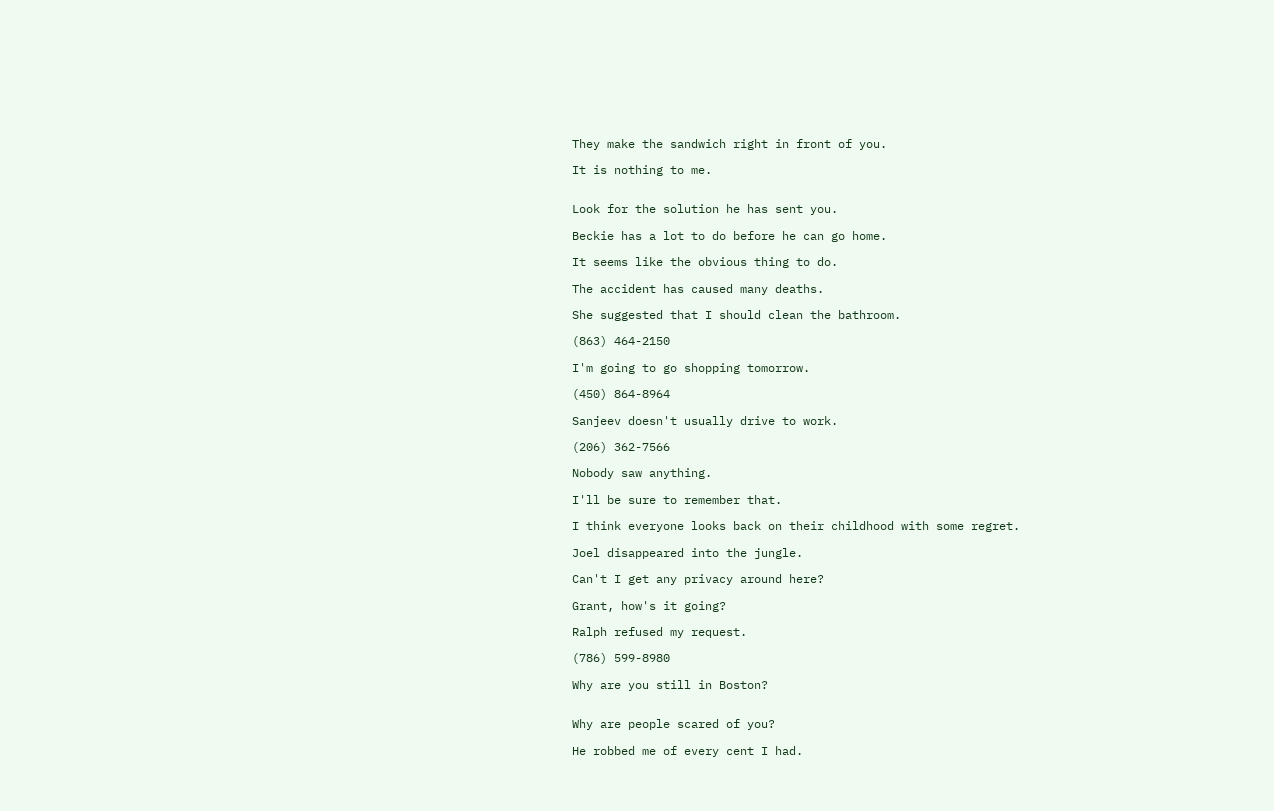They make the sandwich right in front of you.

It is nothing to me.


Look for the solution he has sent you.

Beckie has a lot to do before he can go home.

It seems like the obvious thing to do.

The accident has caused many deaths.

She suggested that I should clean the bathroom.

(863) 464-2150

I'm going to go shopping tomorrow.

(450) 864-8964

Sanjeev doesn't usually drive to work.

(206) 362-7566

Nobody saw anything.

I'll be sure to remember that.

I think everyone looks back on their childhood with some regret.

Joel disappeared into the jungle.

Can't I get any privacy around here?

Grant, how's it going?

Ralph refused my request.

(786) 599-8980

Why are you still in Boston?


Why are people scared of you?

He robbed me of every cent I had.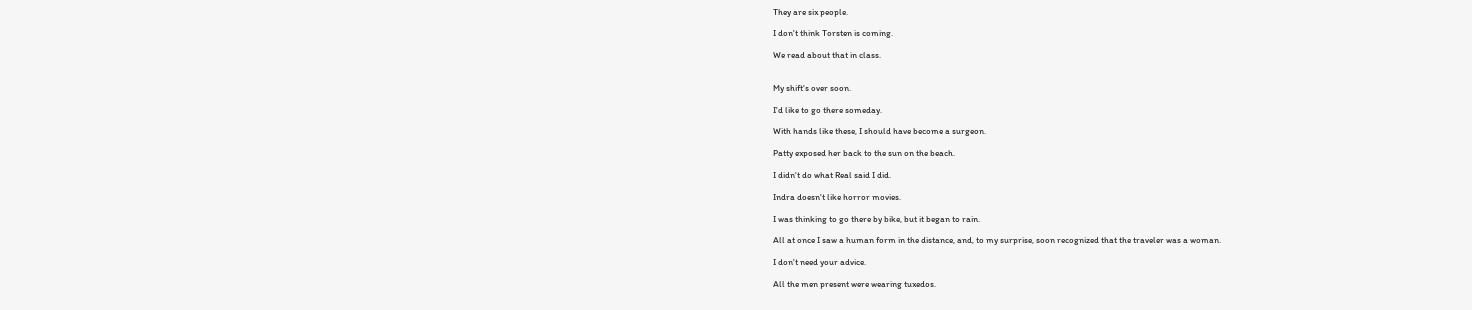They are six people.

I don't think Torsten is coming.

We read about that in class.


My shift's over soon.

I'd like to go there someday.

With hands like these, I should have become a surgeon.

Patty exposed her back to the sun on the beach.

I didn't do what Real said I did.

Indra doesn't like horror movies.

I was thinking to go there by bike, but it began to rain.

All at once I saw a human form in the distance, and, to my surprise, soon recognized that the traveler was a woman.

I don't need your advice.

All the men present were wearing tuxedos.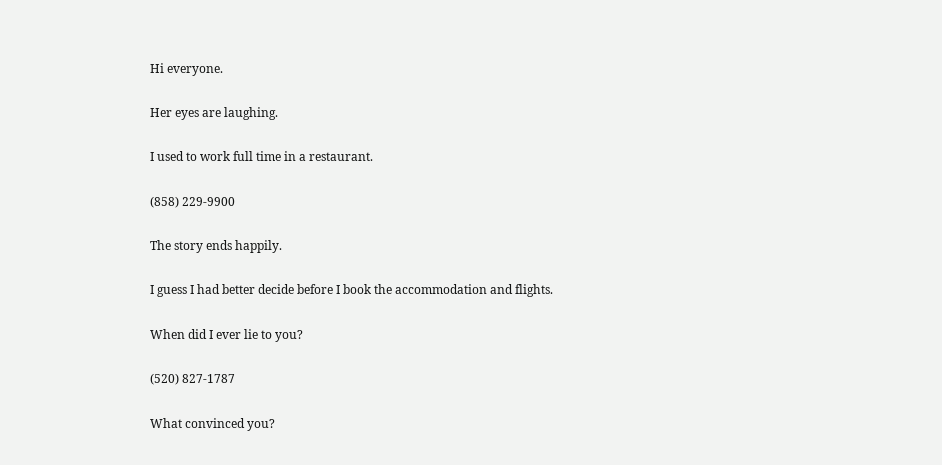Hi everyone.

Her eyes are laughing.

I used to work full time in a restaurant.

(858) 229-9900

The story ends happily.

I guess I had better decide before I book the accommodation and flights.

When did I ever lie to you?

(520) 827-1787

What convinced you?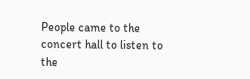People came to the concert hall to listen to the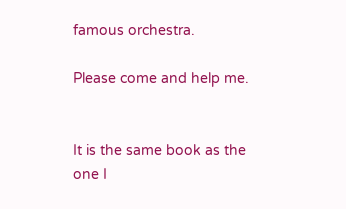famous orchestra.

Please come and help me.


It is the same book as the one I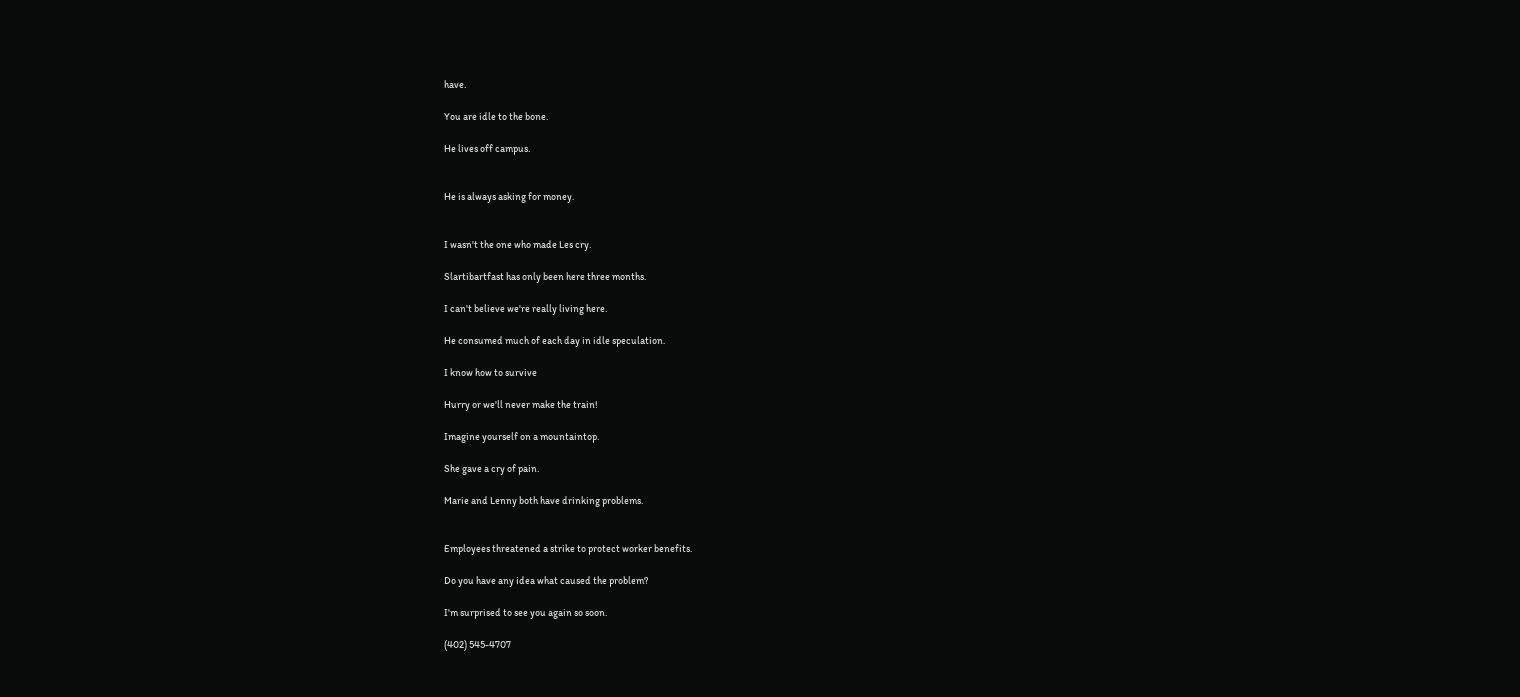have.

You are idle to the bone.

He lives off campus.


He is always asking for money.


I wasn't the one who made Les cry.

Slartibartfast has only been here three months.

I can't believe we're really living here.

He consumed much of each day in idle speculation.

I know how to survive

Hurry or we'll never make the train!

Imagine yourself on a mountaintop.

She gave a cry of pain.

Marie and Lenny both have drinking problems.


Employees threatened a strike to protect worker benefits.

Do you have any idea what caused the problem?

I'm surprised to see you again so soon.

(402) 545-4707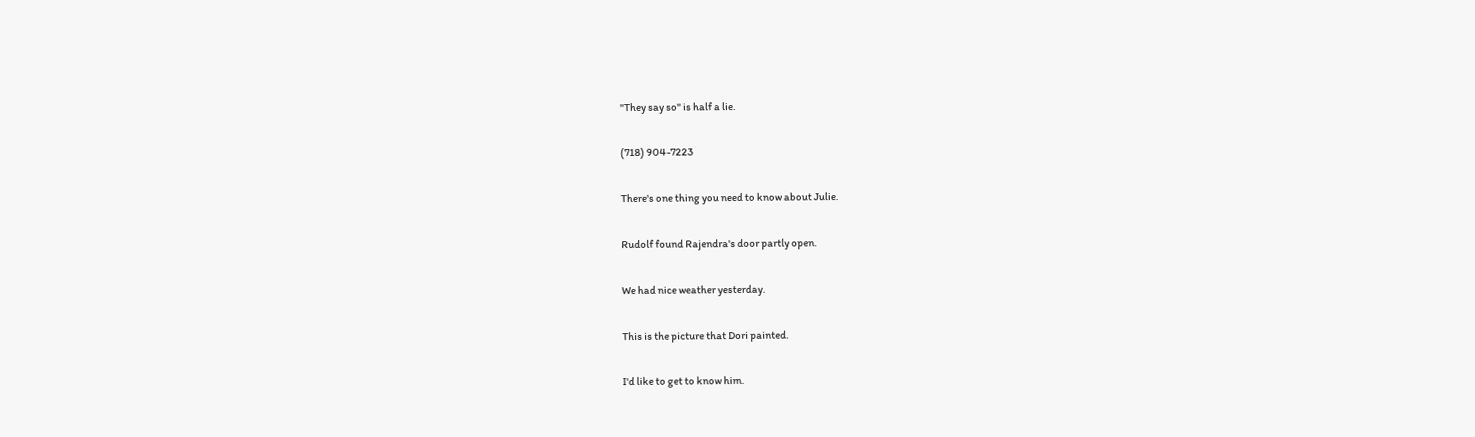"They say so" is half a lie.

(718) 904-7223

There's one thing you need to know about Julie.

Rudolf found Rajendra's door partly open.

We had nice weather yesterday.

This is the picture that Dori painted.

I'd like to get to know him.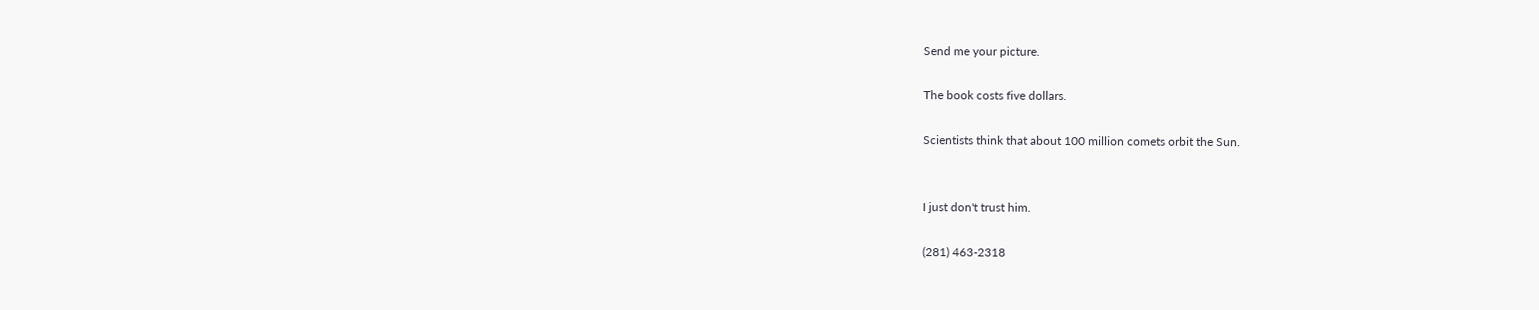Send me your picture.

The book costs five dollars.

Scientists think that about 100 million comets orbit the Sun.


I just don't trust him.

(281) 463-2318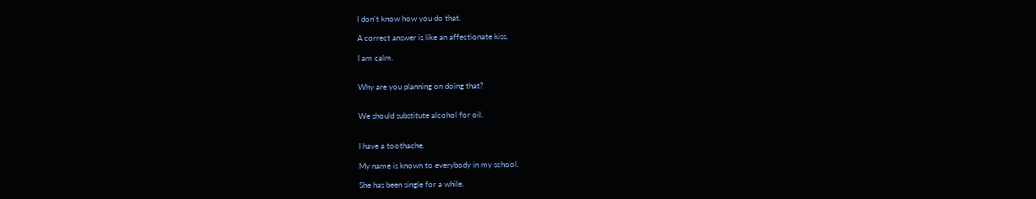I don't know how you do that.

A correct answer is like an affectionate kiss.

I am calm.


Why are you planning on doing that?


We should substitute alcohol for oil.


I have a toothache.

My name is known to everybody in my school.

She has been single for a while.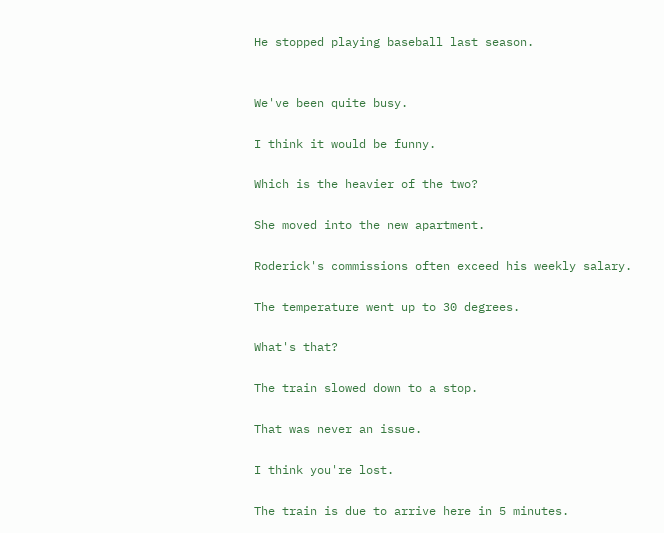He stopped playing baseball last season.


We've been quite busy.

I think it would be funny.

Which is the heavier of the two?

She moved into the new apartment.

Roderick's commissions often exceed his weekly salary.

The temperature went up to 30 degrees.

What's that?

The train slowed down to a stop.

That was never an issue.

I think you're lost.

The train is due to arrive here in 5 minutes.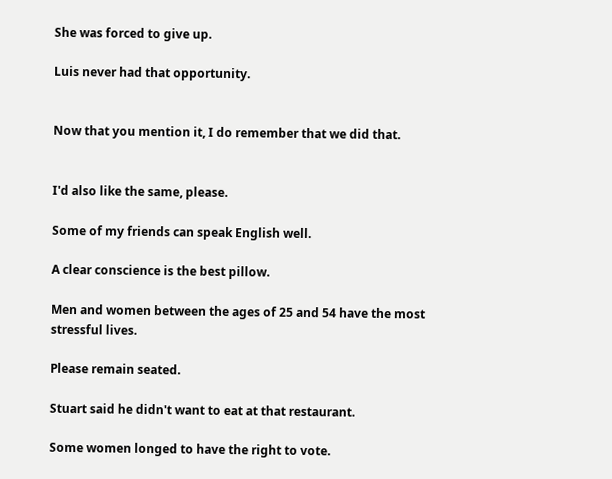She was forced to give up.

Luis never had that opportunity.


Now that you mention it, I do remember that we did that.


I'd also like the same, please.

Some of my friends can speak English well.

A clear conscience is the best pillow.

Men and women between the ages of 25 and 54 have the most stressful lives.

Please remain seated.

Stuart said he didn't want to eat at that restaurant.

Some women longed to have the right to vote.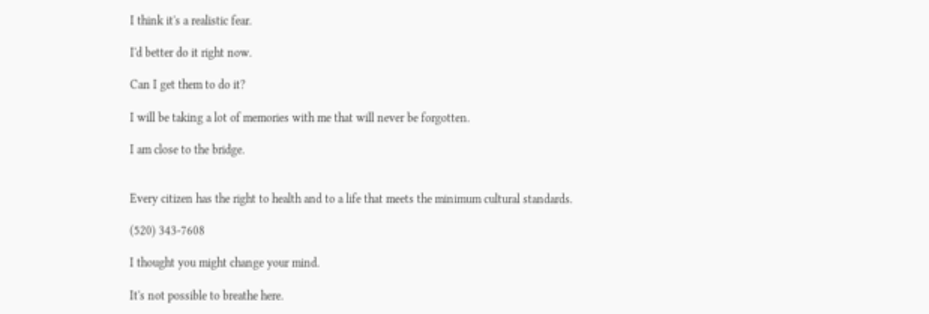I think it's a realistic fear.

I'd better do it right now.

Can I get them to do it?

I will be taking a lot of memories with me that will never be forgotten.

I am close to the bridge.


Every citizen has the right to health and to a life that meets the minimum cultural standards.

(520) 343-7608

I thought you might change your mind.

It's not possible to breathe here.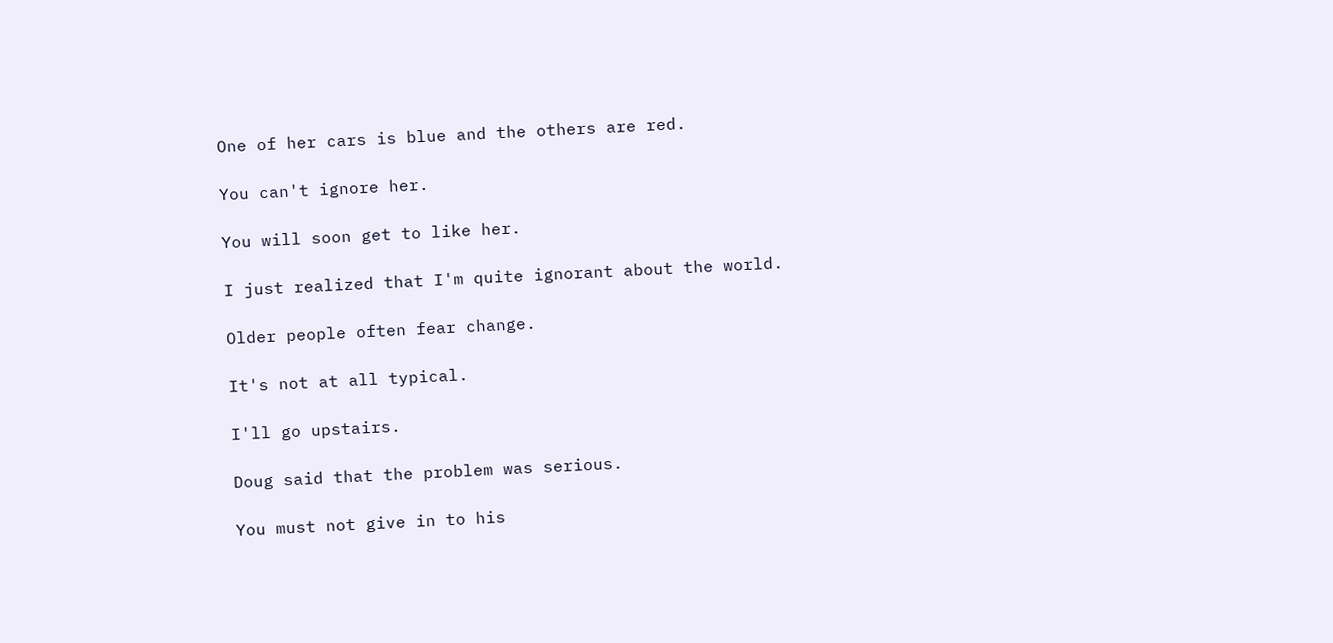One of her cars is blue and the others are red.

You can't ignore her.

You will soon get to like her.

I just realized that I'm quite ignorant about the world.

Older people often fear change.

It's not at all typical.

I'll go upstairs.

Doug said that the problem was serious.

You must not give in to his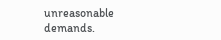unreasonable demands.